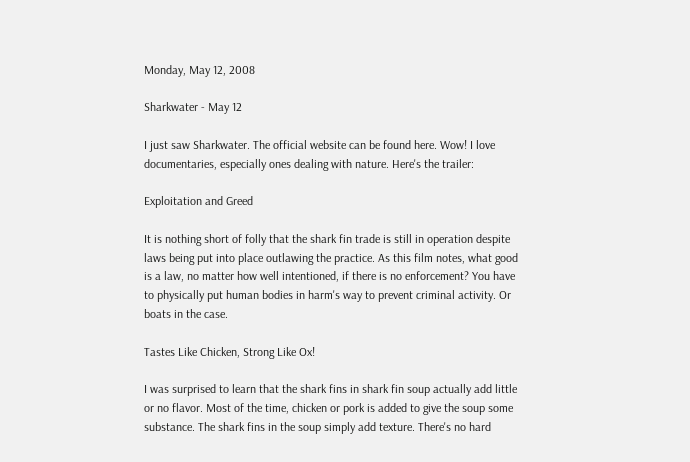Monday, May 12, 2008

Sharkwater - May 12

I just saw Sharkwater. The official website can be found here. Wow! I love documentaries, especially ones dealing with nature. Here's the trailer:

Exploitation and Greed

It is nothing short of folly that the shark fin trade is still in operation despite laws being put into place outlawing the practice. As this film notes, what good is a law, no matter how well intentioned, if there is no enforcement? You have to physically put human bodies in harm's way to prevent criminal activity. Or boats in the case.

Tastes Like Chicken, Strong Like Ox!

I was surprised to learn that the shark fins in shark fin soup actually add little or no flavor. Most of the time, chicken or pork is added to give the soup some substance. The shark fins in the soup simply add texture. There's no hard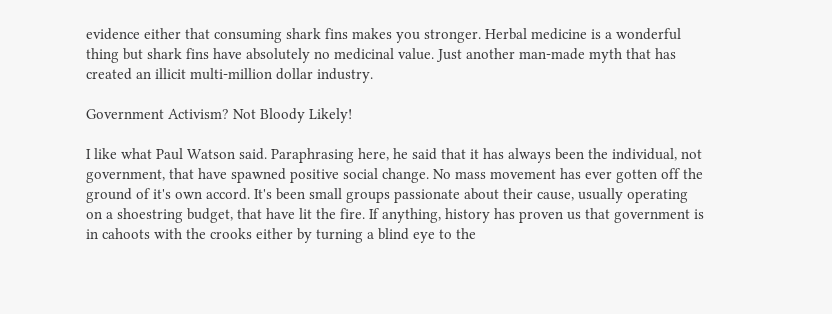evidence either that consuming shark fins makes you stronger. Herbal medicine is a wonderful thing but shark fins have absolutely no medicinal value. Just another man-made myth that has created an illicit multi-million dollar industry.

Government Activism? Not Bloody Likely!

I like what Paul Watson said. Paraphrasing here, he said that it has always been the individual, not government, that have spawned positive social change. No mass movement has ever gotten off the ground of it's own accord. It's been small groups passionate about their cause, usually operating on a shoestring budget, that have lit the fire. If anything, history has proven us that government is in cahoots with the crooks either by turning a blind eye to the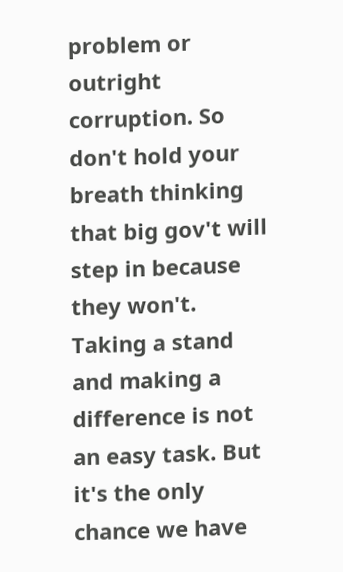problem or outright corruption. So don't hold your breath thinking that big gov't will step in because they won't. Taking a stand and making a difference is not an easy task. But it's the only chance we have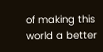of making this world a better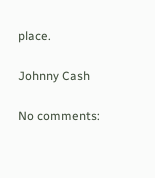place.

Johnny Cash

No comments: